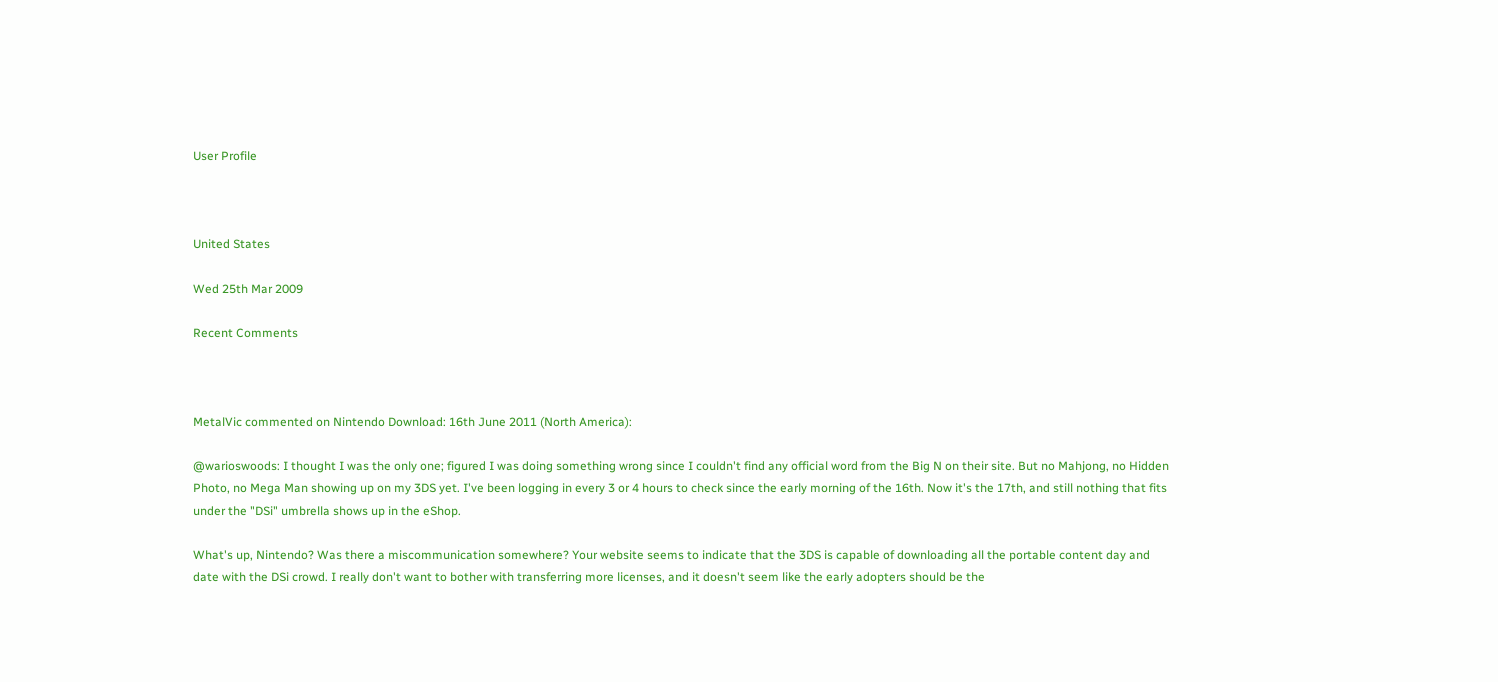User Profile



United States

Wed 25th Mar 2009

Recent Comments



MetalVic commented on Nintendo Download: 16th June 2011 (North America):

@warioswoods: I thought I was the only one; figured I was doing something wrong since I couldn't find any official word from the Big N on their site. But no Mahjong, no Hidden Photo, no Mega Man showing up on my 3DS yet. I've been logging in every 3 or 4 hours to check since the early morning of the 16th. Now it's the 17th, and still nothing that fits under the "DSi" umbrella shows up in the eShop.

What's up, Nintendo? Was there a miscommunication somewhere? Your website seems to indicate that the 3DS is capable of downloading all the portable content day and date with the DSi crowd. I really don't want to bother with transferring more licenses, and it doesn't seem like the early adopters should be the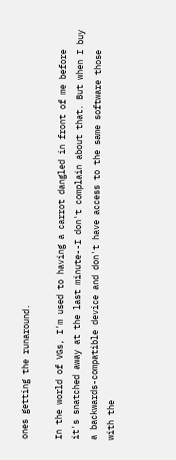ones getting the runaround.

In the world of VGs, I'm used to having a carrot dangled in front of me before it's snatched away at the last minute--I don't complain about that. But when I buy a backwards-compatible device and don't have access to the same software those with the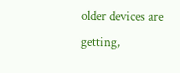older devices are getting,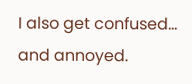I also get confused... and annoyed.